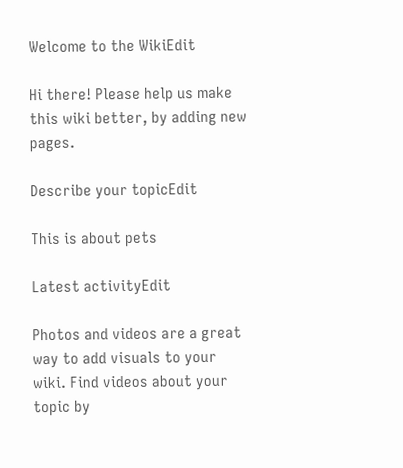Welcome to the WikiEdit

Hi there! Please help us make this wiki better, by adding new pages.

Describe your topicEdit

This is about pets

Latest activityEdit

Photos and videos are a great way to add visuals to your wiki. Find videos about your topic by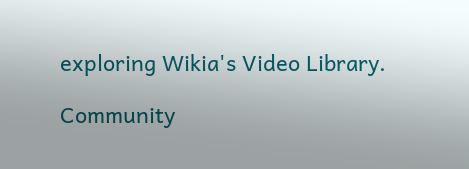exploring Wikia's Video Library.

Community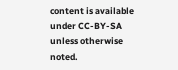content is available under CC-BY-SA unless otherwise noted.